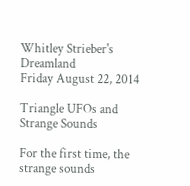Whitley Strieber's Dreamland
Friday August 22, 2014

Triangle UFOs and Strange Sounds

For the first time, the strange sounds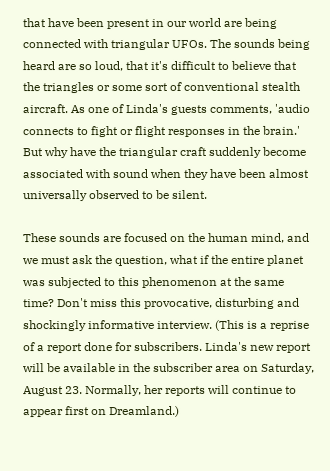that have been present in our world are being connected with triangular UFOs. The sounds being heard are so loud, that it's difficult to believe that the triangles or some sort of conventional stealth aircraft. As one of Linda's guests comments, 'audio connects to fight or flight responses in the brain.' But why have the triangular craft suddenly become associated with sound when they have been almost universally observed to be silent.

These sounds are focused on the human mind, and we must ask the question, what if the entire planet was subjected to this phenomenon at the same time? Don't miss this provocative, disturbing and shockingly informative interview. (This is a reprise of a report done for subscribers. Linda's new report will be available in the subscriber area on Saturday, August 23. Normally, her reports will continue to appear first on Dreamland.)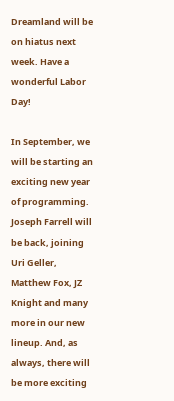Dreamland will be on hiatus next week. Have a wonderful Labor Day!

In September, we will be starting an exciting new year of programming. Joseph Farrell will be back, joining Uri Geller, Matthew Fox, JZ Knight and many more in our new lineup. And, as always, there will be more exciting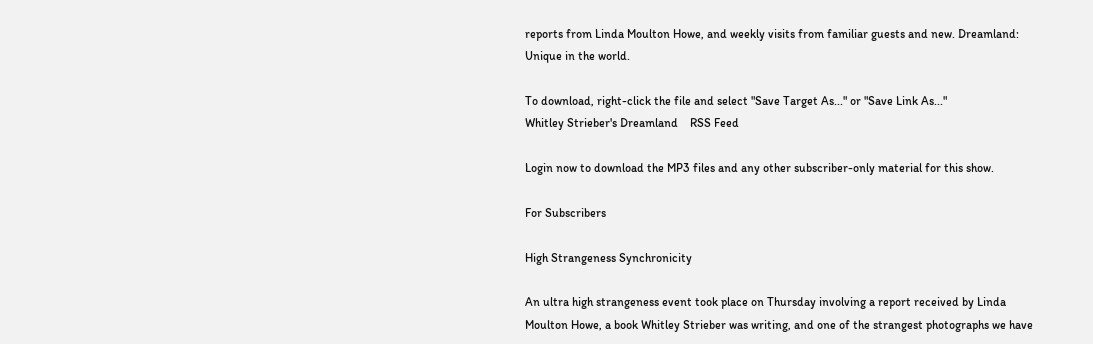reports from Linda Moulton Howe, and weekly visits from familiar guests and new. Dreamland: Unique in the world.

To download, right-click the file and select "Save Target As..." or "Save Link As..."
Whitley Strieber's Dreamland    RSS Feed

Login now to download the MP3 files and any other subscriber-only material for this show.

For Subscribers

High Strangeness Synchronicity

An ultra high strangeness event took place on Thursday involving a report received by Linda Moulton Howe, a book Whitley Strieber was writing, and one of the strangest photographs we have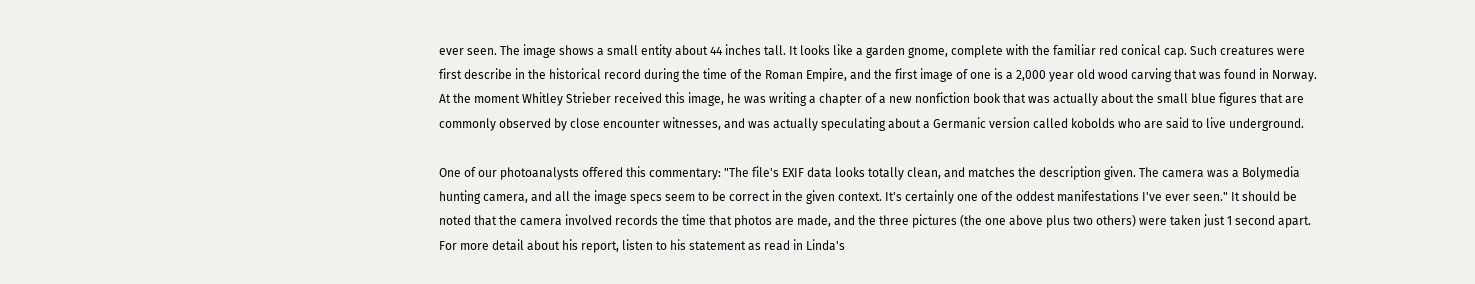ever seen. The image shows a small entity about 44 inches tall. It looks like a garden gnome, complete with the familiar red conical cap. Such creatures were first describe in the historical record during the time of the Roman Empire, and the first image of one is a 2,000 year old wood carving that was found in Norway. At the moment Whitley Strieber received this image, he was writing a chapter of a new nonfiction book that was actually about the small blue figures that are commonly observed by close encounter witnesses, and was actually speculating about a Germanic version called kobolds who are said to live underground.

One of our photoanalysts offered this commentary: "The file's EXIF data looks totally clean, and matches the description given. The camera was a Bolymedia hunting camera, and all the image specs seem to be correct in the given context. It's certainly one of the oddest manifestations I've ever seen." It should be noted that the camera involved records the time that photos are made, and the three pictures (the one above plus two others) were taken just 1 second apart. For more detail about his report, listen to his statement as read in Linda's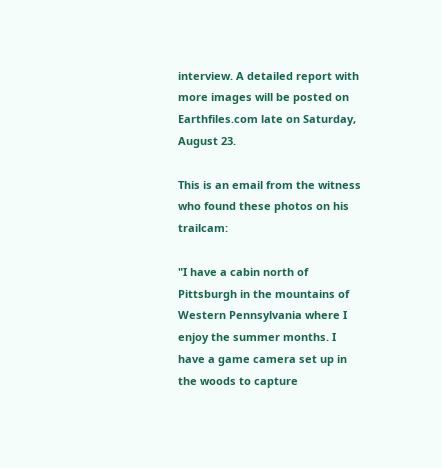interview. A detailed report with more images will be posted on Earthfiles.com late on Saturday, August 23.

This is an email from the witness who found these photos on his trailcam:

"I have a cabin north of Pittsburgh in the mountains of Western Pennsylvania where I enjoy the summer months. I have a game camera set up in the woods to capture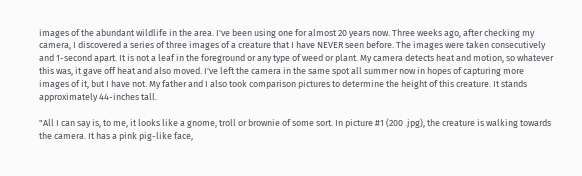images of the abundant wildlife in the area. I've been using one for almost 20 years now. Three weeks ago, after checking my camera, I discovered a series of three images of a creature that I have NEVER seen before. The images were taken consecutively and 1-second apart. It is not a leaf in the foreground or any type of weed or plant. My camera detects heat and motion, so whatever this was, it gave off heat and also moved. I've left the camera in the same spot all summer now in hopes of capturing more images of it, but I have not. My father and I also took comparison pictures to determine the height of this creature. It stands approximately 44-inches tall.

"All I can say is, to me, it looks like a gnome, troll or brownie of some sort. In picture #1 (200 .jpg), the creature is walking towards the camera. It has a pink pig-like face,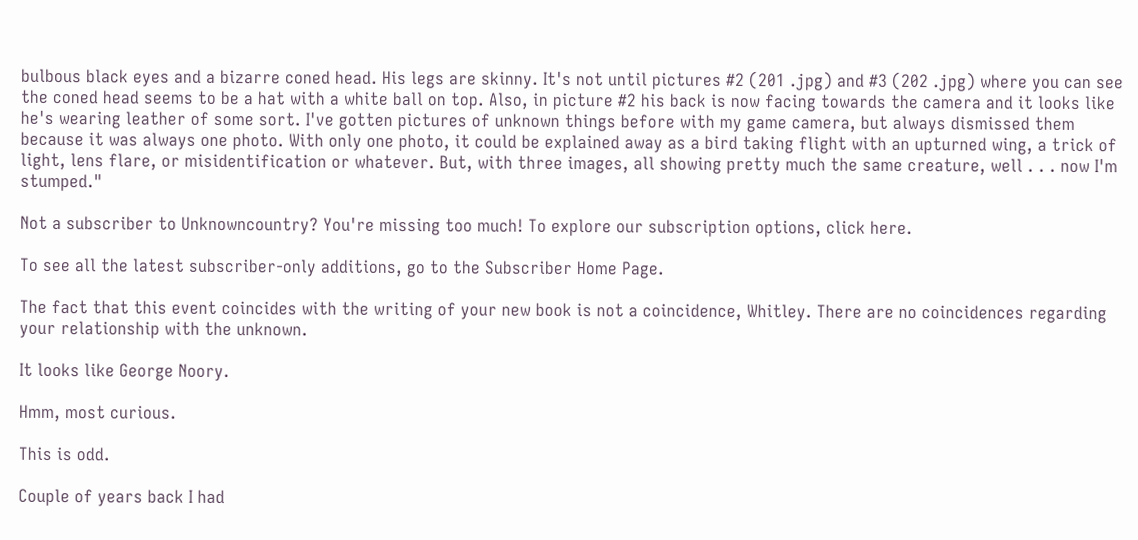bulbous black eyes and a bizarre coned head. His legs are skinny. It's not until pictures #2 (201 .jpg) and #3 (202 .jpg) where you can see the coned head seems to be a hat with a white ball on top. Also, in picture #2 his back is now facing towards the camera and it looks like he's wearing leather of some sort. I've gotten pictures of unknown things before with my game camera, but always dismissed them because it was always one photo. With only one photo, it could be explained away as a bird taking flight with an upturned wing, a trick of light, lens flare, or misidentification or whatever. But, with three images, all showing pretty much the same creature, well . . . now I'm stumped."

Not a subscriber to Unknowncountry? You're missing too much! To explore our subscription options, click here.

To see all the latest subscriber-only additions, go to the Subscriber Home Page.

The fact that this event coincides with the writing of your new book is not a coincidence, Whitley. There are no coincidences regarding your relationship with the unknown.

It looks like George Noory.

Hmm, most curious.

This is odd.

Couple of years back I had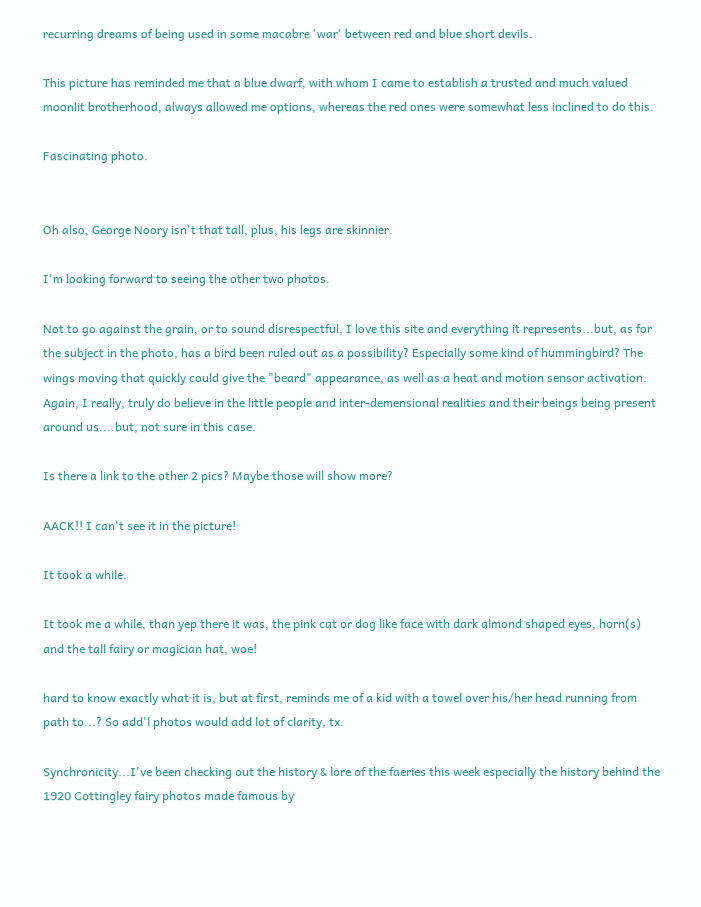recurring dreams of being used in some macabre 'war' between red and blue short devils.

This picture has reminded me that a blue dwarf, with whom I came to establish a trusted and much valued moonlit brotherhood, always allowed me options, whereas the red ones were somewhat less inclined to do this.

Fascinating photo.


Oh also, George Noory isn't that tall, plus, his legs are skinnier.

I'm looking forward to seeing the other two photos.

Not to go against the grain, or to sound disrespectful, I love this site and everything it represents...but, as for the subject in the photo, has a bird been ruled out as a possibility? Especially some kind of hummingbird? The wings moving that quickly could give the "beard" appearance, as well as a heat and motion sensor activation. Again, I really, truly do believe in the little people and inter-demensional realities and their beings being present around us....but, not sure in this case.

Is there a link to the other 2 pics? Maybe those will show more?

AACK!! I can't see it in the picture!

It took a while.

It took me a while, than yep there it was, the pink cat or dog like face with dark almond shaped eyes, horn(s) and the tall fairy or magician hat, woe!

hard to know exactly what it is, but at first, reminds me of a kid with a towel over his/her head running from path to...? So add'l photos would add lot of clarity, tx.

Synchronicity...I've been checking out the history & lore of the faeries this week especially the history behind the 1920 Cottingley fairy photos made famous by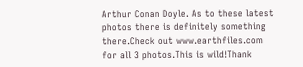Arthur Conan Doyle. As to these latest photos there is definitely something there.Check out www.earthfiles.com for all 3 photos.This is wild!Thank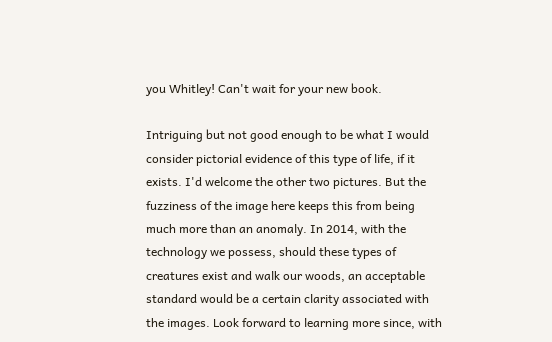you Whitley! Can't wait for your new book.

Intriguing but not good enough to be what I would consider pictorial evidence of this type of life, if it exists. I'd welcome the other two pictures. But the fuzziness of the image here keeps this from being much more than an anomaly. In 2014, with the technology we possess, should these types of creatures exist and walk our woods, an acceptable standard would be a certain clarity associated with the images. Look forward to learning more since, with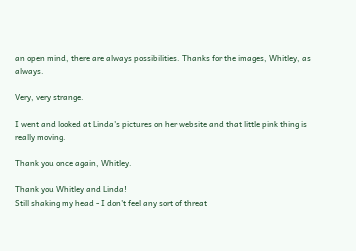an open mind, there are always possibilities. Thanks for the images, Whitley, as always.

Very, very strange.

I went and looked at Linda's pictures on her website and that little pink thing is really moving.

Thank you once again, Whitley.

Thank you Whitley and Linda!
Still shaking my head - I don't feel any sort of threat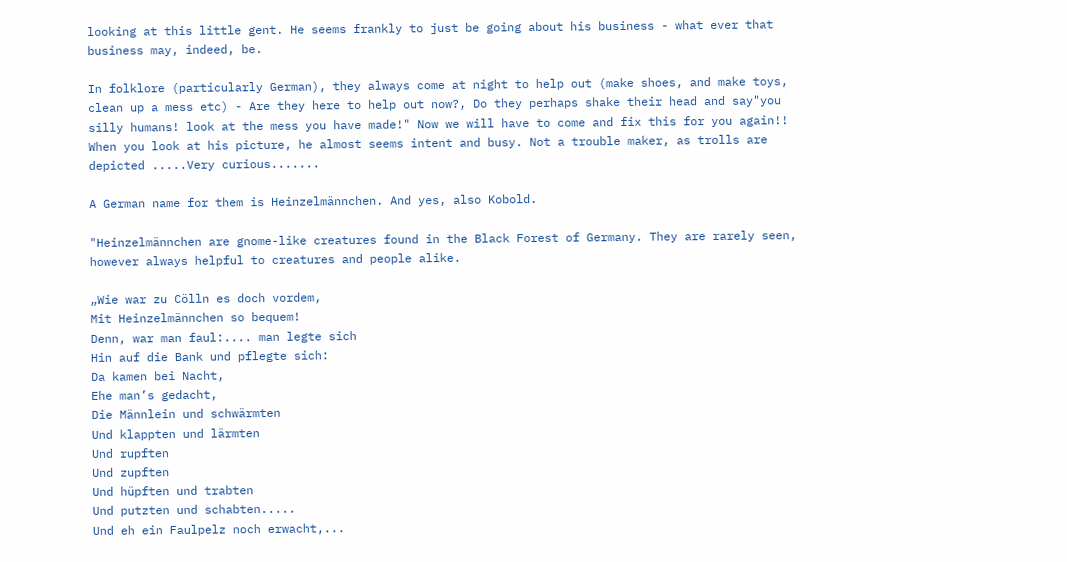looking at this little gent. He seems frankly to just be going about his business - what ever that business may, indeed, be.

In folklore (particularly German), they always come at night to help out (make shoes, and make toys, clean up a mess etc) - Are they here to help out now?, Do they perhaps shake their head and say"you silly humans! look at the mess you have made!" Now we will have to come and fix this for you again!! When you look at his picture, he almost seems intent and busy. Not a trouble maker, as trolls are depicted .....Very curious.......

A German name for them is Heinzelmännchen. And yes, also Kobold.

"Heinzelmännchen are gnome-like creatures found in the Black Forest of Germany. They are rarely seen, however always helpful to creatures and people alike.

„Wie war zu Cölln es doch vordem,
Mit Heinzelmännchen so bequem!
Denn, war man faul:.... man legte sich
Hin auf die Bank und pflegte sich:
Da kamen bei Nacht,
Ehe man’s gedacht,
Die Männlein und schwärmten
Und klappten und lärmten
Und rupften
Und zupften
Und hüpften und trabten
Und putzten und schabten.....
Und eh ein Faulpelz noch erwacht,...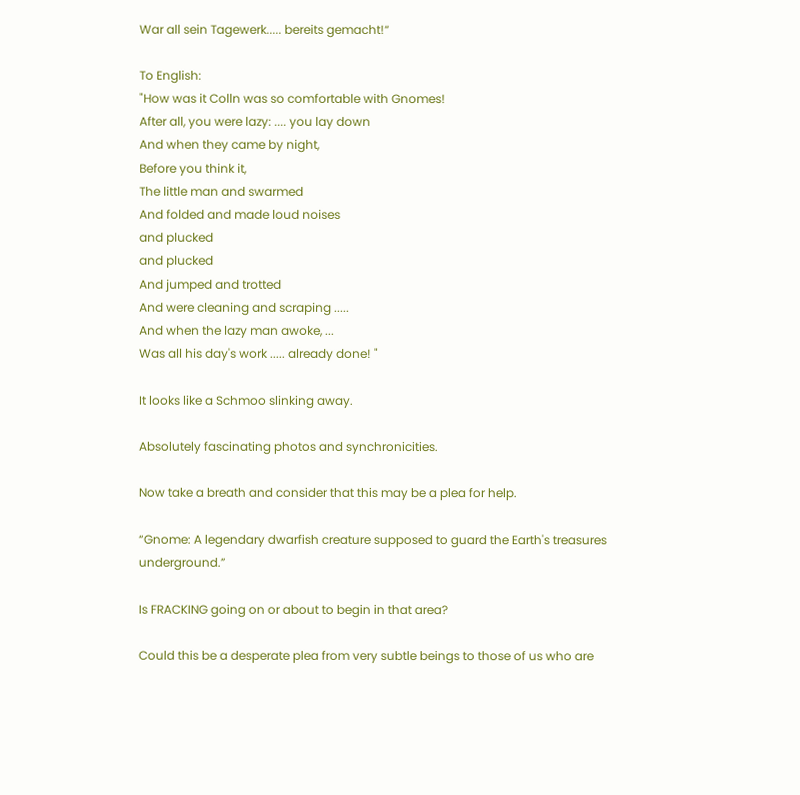War all sein Tagewerk..... bereits gemacht!“

To English:
"How was it Colln was so comfortable with Gnomes!
After all, you were lazy: .... you lay down
And when they came by night,
Before you think it,
The little man and swarmed
And folded and made loud noises
and plucked
and plucked
And jumped and trotted
And were cleaning and scraping .....
And when the lazy man awoke, ...
Was all his day's work ..... already done! "

It looks like a Schmoo slinking away.

Absolutely fascinating photos and synchronicities.

Now take a breath and consider that this may be a plea for help.

“Gnome: A legendary dwarfish creature supposed to guard the Earth's treasures underground.”

Is FRACKING going on or about to begin in that area?

Could this be a desperate plea from very subtle beings to those of us who are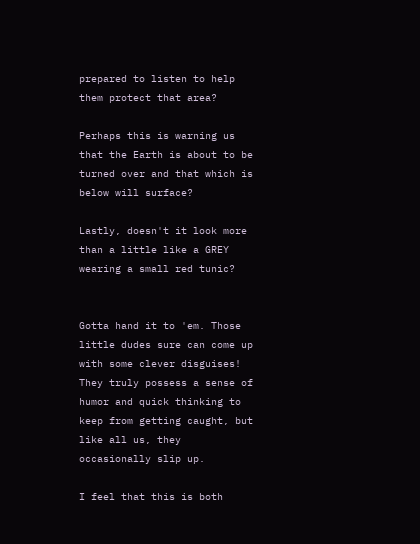prepared to listen to help them protect that area?

Perhaps this is warning us that the Earth is about to be turned over and that which is below will surface?

Lastly, doesn't it look more than a little like a GREY wearing a small red tunic?


Gotta hand it to 'em. Those little dudes sure can come up with some clever disguises! They truly possess a sense of humor and quick thinking to keep from getting caught, but like all us, they occasionally slip up.

I feel that this is both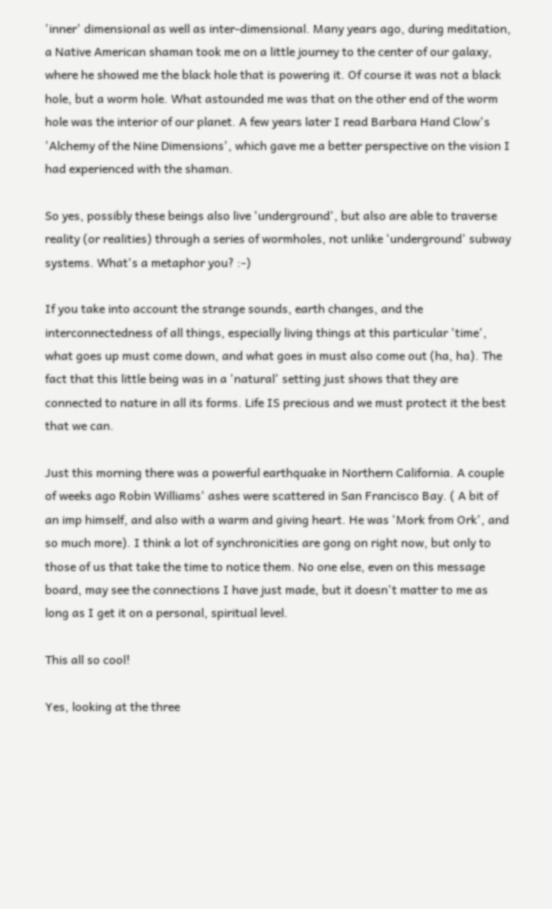'inner' dimensional as well as inter-dimensional. Many years ago, during meditation, a Native American shaman took me on a little journey to the center of our galaxy, where he showed me the black hole that is powering it. Of course it was not a black hole, but a worm hole. What astounded me was that on the other end of the worm hole was the interior of our planet. A few years later I read Barbara Hand Clow's 'Alchemy of the Nine Dimensions', which gave me a better perspective on the vision I had experienced with the shaman.

So yes, possibly these beings also live 'underground', but also are able to traverse reality (or realities) through a series of wormholes, not unlike 'underground' subway systems. What's a metaphor you? :-)

If you take into account the strange sounds, earth changes, and the interconnectedness of all things, especially living things at this particular 'time', what goes up must come down, and what goes in must also come out (ha, ha). The fact that this little being was in a 'natural' setting just shows that they are connected to nature in all its forms. Life IS precious and we must protect it the best that we can.

Just this morning there was a powerful earthquake in Northern California. A couple of weeks ago Robin Williams' ashes were scattered in San Francisco Bay. ( A bit of an imp himself, and also with a warm and giving heart. He was 'Mork from Ork', and so much more). I think a lot of synchronicities are gong on right now, but only to those of us that take the time to notice them. No one else, even on this message board, may see the connections I have just made, but it doesn't matter to me as long as I get it on a personal, spiritual level.

This all so cool!

Yes, looking at the three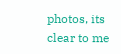photos, its clear to me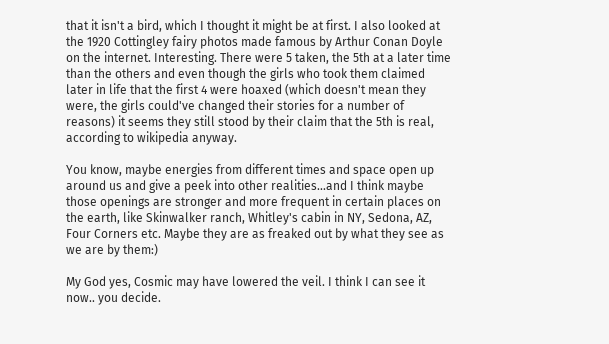that it isn't a bird, which I thought it might be at first. I also looked at the 1920 Cottingley fairy photos made famous by Arthur Conan Doyle on the internet. Interesting. There were 5 taken, the 5th at a later time than the others and even though the girls who took them claimed later in life that the first 4 were hoaxed (which doesn't mean they were, the girls could've changed their stories for a number of reasons) it seems they still stood by their claim that the 5th is real, according to wikipedia anyway.

You know, maybe energies from different times and space open up around us and give a peek into other realities...and I think maybe those openings are stronger and more frequent in certain places on the earth, like Skinwalker ranch, Whitley's cabin in NY, Sedona, AZ, Four Corners etc. Maybe they are as freaked out by what they see as we are by them:)

My God yes, Cosmic may have lowered the veil. I think I can see it now.. you decide.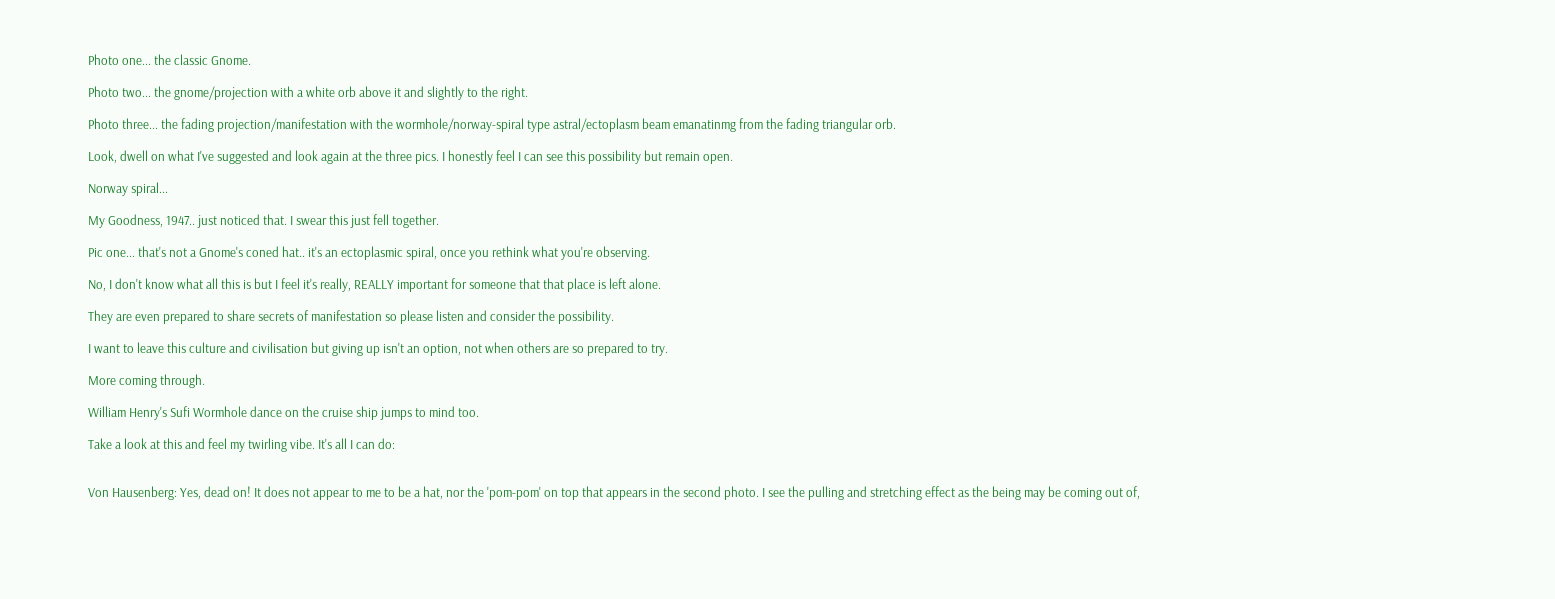Photo one... the classic Gnome.

Photo two... the gnome/projection with a white orb above it and slightly to the right.

Photo three... the fading projection/manifestation with the wormhole/norway-spiral type astral/ectoplasm beam emanatinmg from the fading triangular orb.

Look, dwell on what I've suggested and look again at the three pics. I honestly feel I can see this possibility but remain open.

Norway spiral...

My Goodness, 1947.. just noticed that. I swear this just fell together.

Pic one... that's not a Gnome's coned hat.. it's an ectoplasmic spiral, once you rethink what you're observing.

No, I don't know what all this is but I feel it's really, REALLY important for someone that that place is left alone.

They are even prepared to share secrets of manifestation so please listen and consider the possibility.

I want to leave this culture and civilisation but giving up isn't an option, not when others are so prepared to try.

More coming through.

William Henry's Sufi Wormhole dance on the cruise ship jumps to mind too.

Take a look at this and feel my twirling vibe. It's all I can do:


Von Hausenberg: Yes, dead on! It does not appear to me to be a hat, nor the 'pom-pom' on top that appears in the second photo. I see the pulling and stretching effect as the being may be coming out of,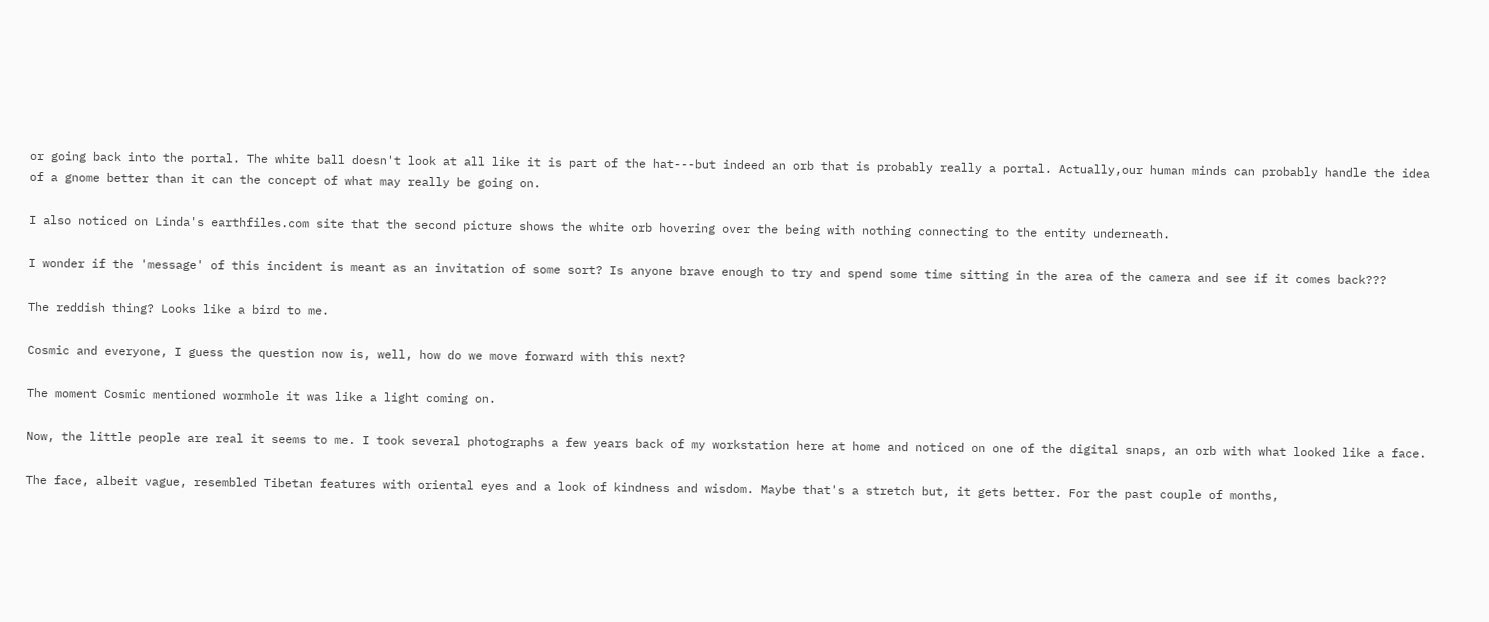or going back into the portal. The white ball doesn't look at all like it is part of the hat---but indeed an orb that is probably really a portal. Actually,our human minds can probably handle the idea of a gnome better than it can the concept of what may really be going on.

I also noticed on Linda's earthfiles.com site that the second picture shows the white orb hovering over the being with nothing connecting to the entity underneath.

I wonder if the 'message' of this incident is meant as an invitation of some sort? Is anyone brave enough to try and spend some time sitting in the area of the camera and see if it comes back???

The reddish thing? Looks like a bird to me.

Cosmic and everyone, I guess the question now is, well, how do we move forward with this next?

The moment Cosmic mentioned wormhole it was like a light coming on.

Now, the little people are real it seems to me. I took several photographs a few years back of my workstation here at home and noticed on one of the digital snaps, an orb with what looked like a face.

The face, albeit vague, resembled Tibetan features with oriental eyes and a look of kindness and wisdom. Maybe that's a stretch but, it gets better. For the past couple of months,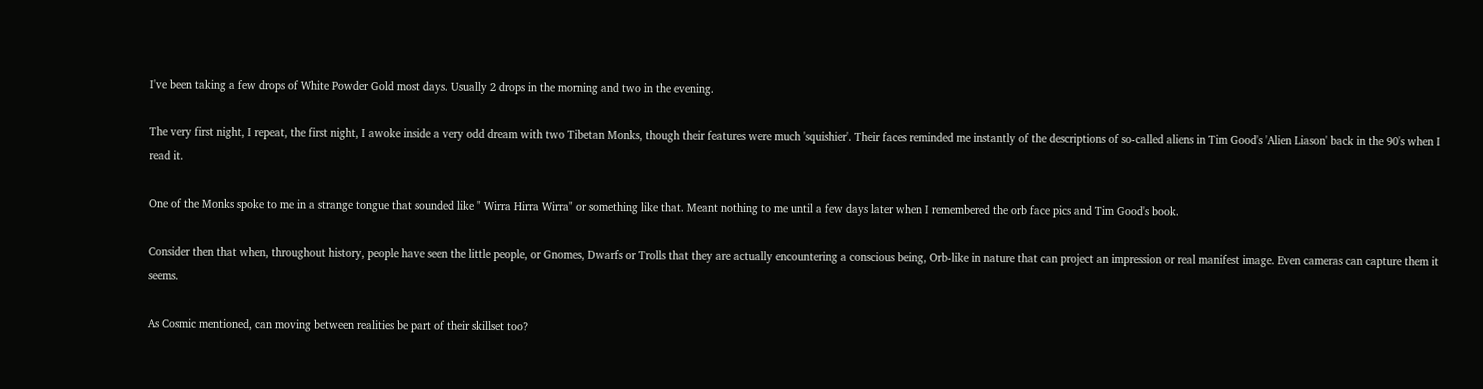I've been taking a few drops of White Powder Gold most days. Usually 2 drops in the morning and two in the evening.

The very first night, I repeat, the first night, I awoke inside a very odd dream with two Tibetan Monks, though their features were much 'squishier'. Their faces reminded me instantly of the descriptions of so-called aliens in Tim Good's 'Alien Liason' back in the 90's when I read it.

One of the Monks spoke to me in a strange tongue that sounded like " Wirra Hirra Wirra" or something like that. Meant nothing to me until a few days later when I remembered the orb face pics and Tim Good's book.

Consider then that when, throughout history, people have seen the little people, or Gnomes, Dwarfs or Trolls that they are actually encountering a conscious being, Orb-like in nature that can project an impression or real manifest image. Even cameras can capture them it seems.

As Cosmic mentioned, can moving between realities be part of their skillset too?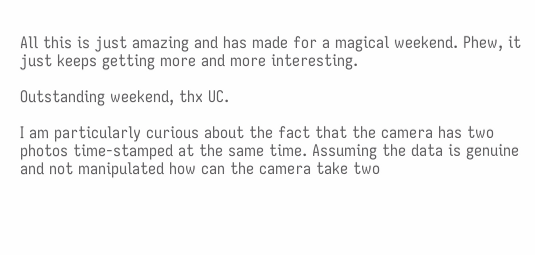All this is just amazing and has made for a magical weekend. Phew, it just keeps getting more and more interesting.

Outstanding weekend, thx UC.

I am particularly curious about the fact that the camera has two photos time-stamped at the same time. Assuming the data is genuine and not manipulated how can the camera take two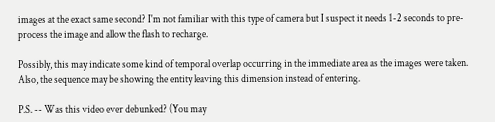images at the exact same second? I'm not familiar with this type of camera but I suspect it needs 1-2 seconds to pre-process the image and allow the flash to recharge.

Possibly, this may indicate some kind of temporal overlap occurring in the immediate area as the images were taken. Also, the sequence may be showing the entity leaving this dimension instead of entering.

P.S. -- Was this video ever debunked? (You may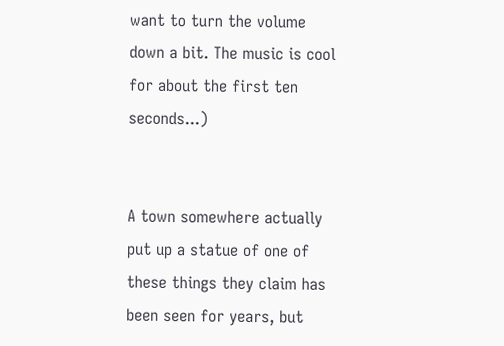want to turn the volume down a bit. The music is cool for about the first ten seconds...)


A town somewhere actually put up a statue of one of these things they claim has been seen for years, but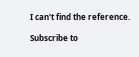I can't find the reference.

Subscribe to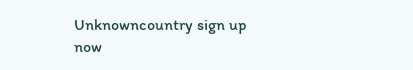Unknowncountry sign up now